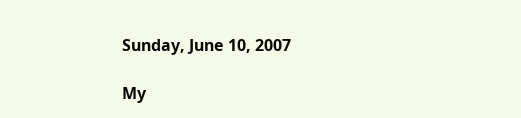Sunday, June 10, 2007

My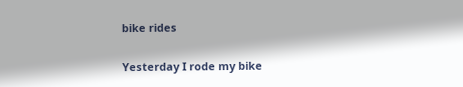bike rides

Yesterday I rode my bike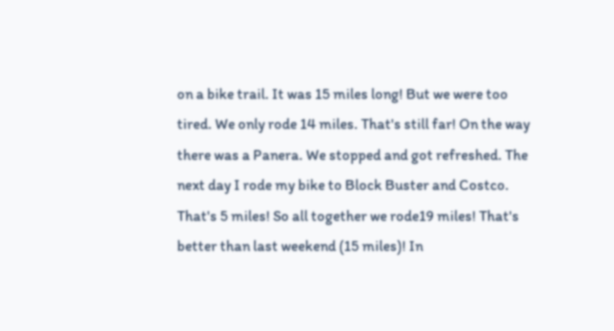on a bike trail. It was 15 miles long! But we were too tired. We only rode 14 miles. That's still far! On the way there was a Panera. We stopped and got refreshed. The next day I rode my bike to Block Buster and Costco. That's 5 miles! So all together we rode19 miles! That's better than last weekend (15 miles)! In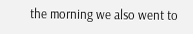the morning we also went to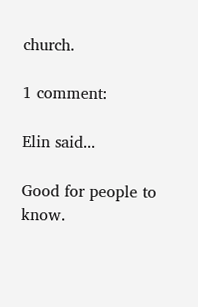church.

1 comment:

Elin said...

Good for people to know.